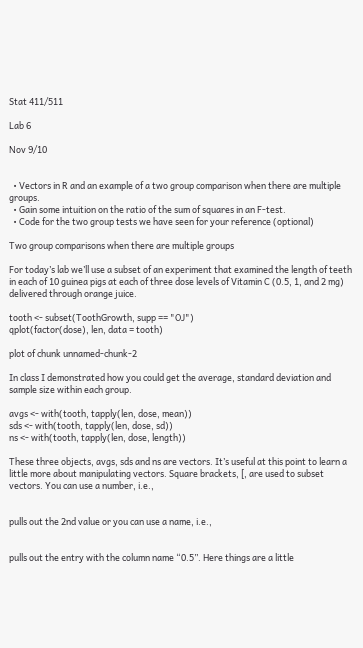Stat 411/511

Lab 6

Nov 9/10


  • Vectors in R and an example of a two group comparison when there are multiple groups.
  • Gain some intuition on the ratio of the sum of squares in an F-test.
  • Code for the two group tests we have seen for your reference (optional)

Two group comparisons when there are multiple groups

For today’s lab we’ll use a subset of an experiment that examined the length of teeth in each of 10 guinea pigs at each of three dose levels of Vitamin C (0.5, 1, and 2 mg) delivered through orange juice.

tooth <- subset(ToothGrowth, supp == "OJ")
qplot(factor(dose), len, data = tooth)

plot of chunk unnamed-chunk-2

In class I demonstrated how you could get the average, standard deviation and sample size within each group.

avgs <- with(tooth, tapply(len, dose, mean))
sds <- with(tooth, tapply(len, dose, sd))
ns <- with(tooth, tapply(len, dose, length))

These three objects, avgs, sds and ns are vectors. It’s useful at this point to learn a little more about manipulating vectors. Square brackets, [, are used to subset vectors. You can use a number, i.e.,


pulls out the 2nd value or you can use a name, i.e.,


pulls out the entry with the column name “0.5”. Here things are a little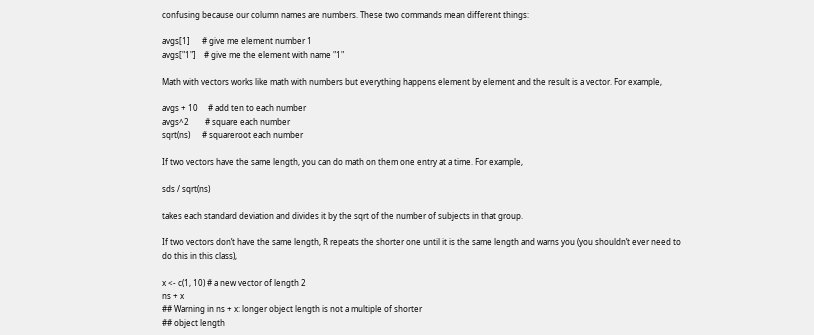confusing because our column names are numbers. These two commands mean different things:

avgs[1]      # give me element number 1
avgs["1"]    # give me the element with name "1"

Math with vectors works like math with numbers but everything happens element by element and the result is a vector. For example,

avgs + 10     # add ten to each number
avgs^2        # square each number
sqrt(ns)      # squareroot each number

If two vectors have the same length, you can do math on them one entry at a time. For example,

sds / sqrt(ns)

takes each standard deviation and divides it by the sqrt of the number of subjects in that group.

If two vectors don’t have the same length, R repeats the shorter one until it is the same length and warns you (you shouldn’t ever need to do this in this class),

x <- c(1, 10) # a new vector of length 2
ns + x
## Warning in ns + x: longer object length is not a multiple of shorter
## object length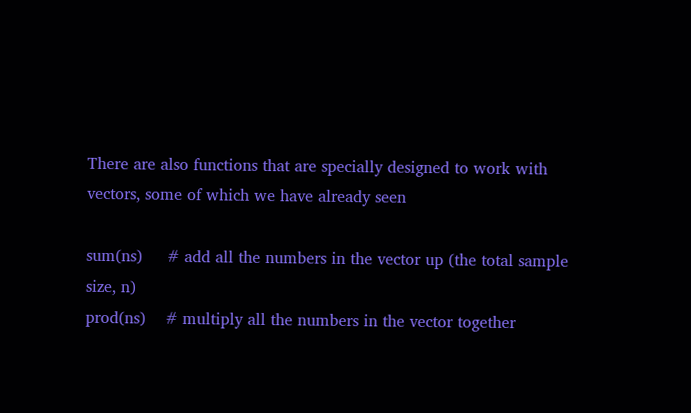There are also functions that are specially designed to work with vectors, some of which we have already seen

sum(ns)     # add all the numbers in the vector up (the total sample size, n)
prod(ns)    # multiply all the numbers in the vector together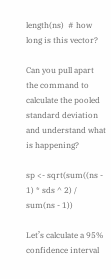length(ns)  # how long is this vector?

Can you pull apart the command to calculate the pooled standard deviation and understand what is happening?

sp <- sqrt(sum((ns - 1) * sds ^ 2) / sum(ns - 1))

Let’s calculate a 95% confidence interval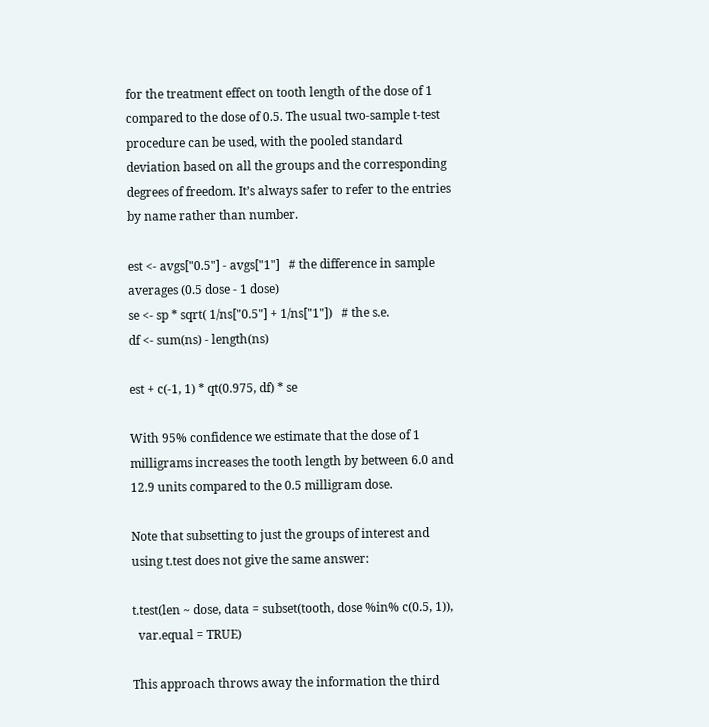for the treatment effect on tooth length of the dose of 1 compared to the dose of 0.5. The usual two-sample t-test procedure can be used, with the pooled standard deviation based on all the groups and the corresponding degrees of freedom. It’s always safer to refer to the entries by name rather than number.

est <- avgs["0.5"] - avgs["1"]   # the difference in sample averages (0.5 dose - 1 dose)
se <- sp * sqrt( 1/ns["0.5"] + 1/ns["1"])   # the s.e.
df <- sum(ns) - length(ns)

est + c(-1, 1) * qt(0.975, df) * se

With 95% confidence we estimate that the dose of 1 milligrams increases the tooth length by between 6.0 and 12.9 units compared to the 0.5 milligram dose.

Note that subsetting to just the groups of interest and using t.test does not give the same answer:

t.test(len ~ dose, data = subset(tooth, dose %in% c(0.5, 1)),
  var.equal = TRUE)

This approach throws away the information the third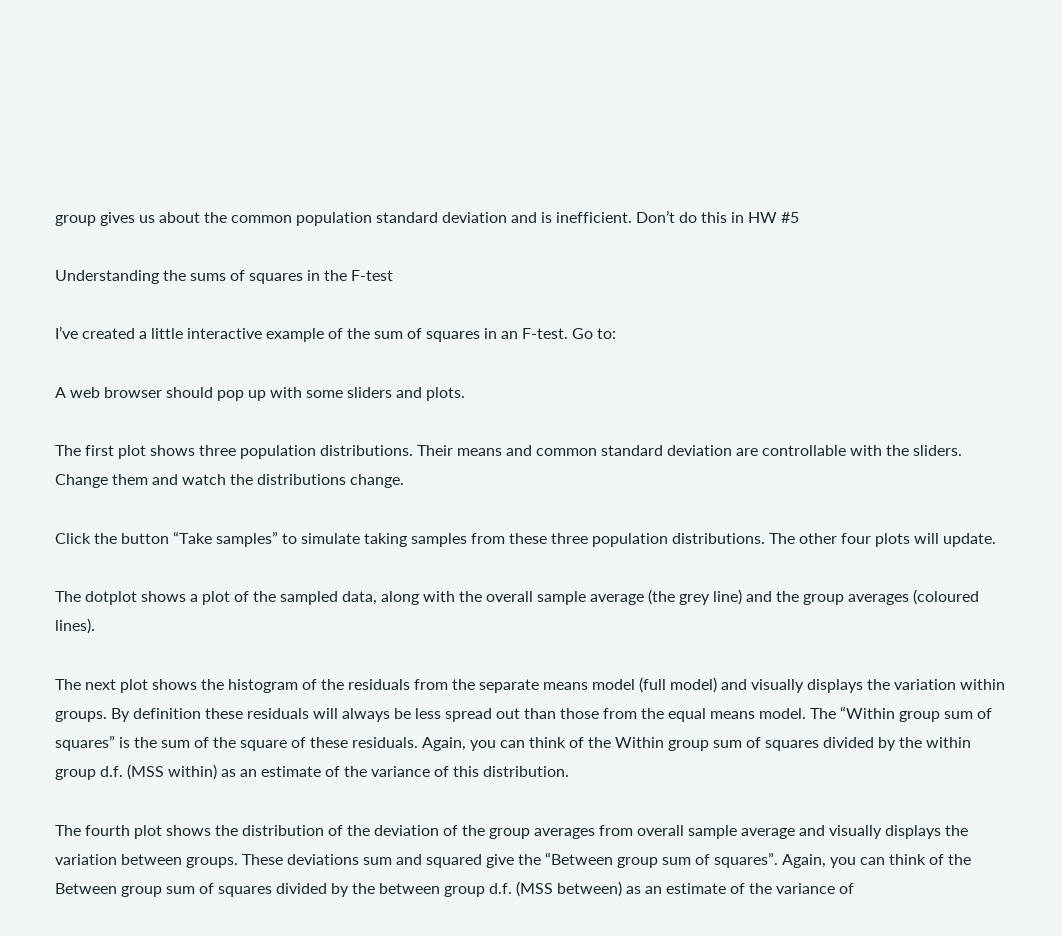group gives us about the common population standard deviation and is inefficient. Don’t do this in HW #5

Understanding the sums of squares in the F-test

I’ve created a little interactive example of the sum of squares in an F-test. Go to:

A web browser should pop up with some sliders and plots.

The first plot shows three population distributions. Their means and common standard deviation are controllable with the sliders. Change them and watch the distributions change.

Click the button “Take samples” to simulate taking samples from these three population distributions. The other four plots will update.

The dotplot shows a plot of the sampled data, along with the overall sample average (the grey line) and the group averages (coloured lines).

The next plot shows the histogram of the residuals from the separate means model (full model) and visually displays the variation within groups. By definition these residuals will always be less spread out than those from the equal means model. The “Within group sum of squares” is the sum of the square of these residuals. Again, you can think of the Within group sum of squares divided by the within group d.f. (MSS within) as an estimate of the variance of this distribution.

The fourth plot shows the distribution of the deviation of the group averages from overall sample average and visually displays the variation between groups. These deviations sum and squared give the “Between group sum of squares”. Again, you can think of the Between group sum of squares divided by the between group d.f. (MSS between) as an estimate of the variance of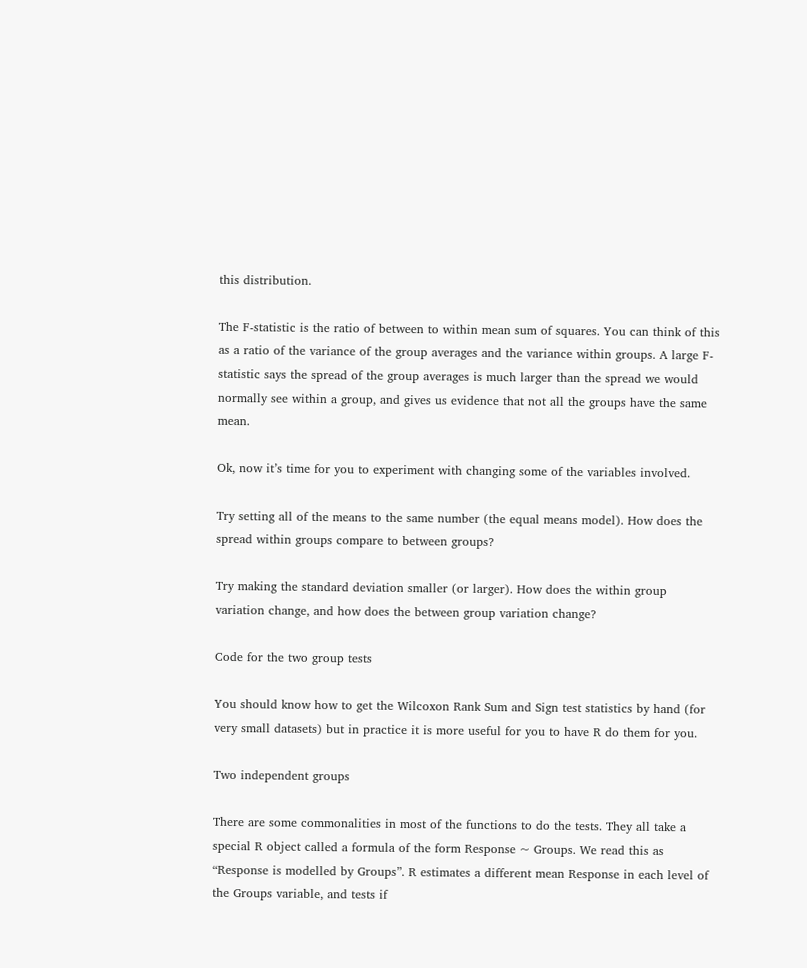this distribution.

The F-statistic is the ratio of between to within mean sum of squares. You can think of this as a ratio of the variance of the group averages and the variance within groups. A large F-statistic says the spread of the group averages is much larger than the spread we would normally see within a group, and gives us evidence that not all the groups have the same mean.

Ok, now it’s time for you to experiment with changing some of the variables involved.

Try setting all of the means to the same number (the equal means model). How does the spread within groups compare to between groups?

Try making the standard deviation smaller (or larger). How does the within group variation change, and how does the between group variation change?

Code for the two group tests

You should know how to get the Wilcoxon Rank Sum and Sign test statistics by hand (for very small datasets) but in practice it is more useful for you to have R do them for you.

Two independent groups

There are some commonalities in most of the functions to do the tests. They all take a special R object called a formula of the form Response ~ Groups. We read this as “Response is modelled by Groups”. R estimates a different mean Response in each level of the Groups variable, and tests if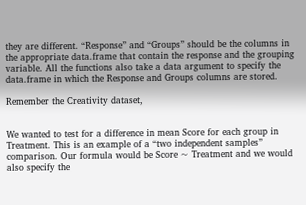they are different. “Response” and “Groups” should be the columns in the appropriate data.frame that contain the response and the grouping variable. All the functions also take a data argument to specify the data.frame in which the Response and Groups columns are stored.

Remember the Creativity dataset,


We wanted to test for a difference in mean Score for each group in Treatment. This is an example of a “two independent samples” comparison. Our formula would be Score ~ Treatment and we would also specify the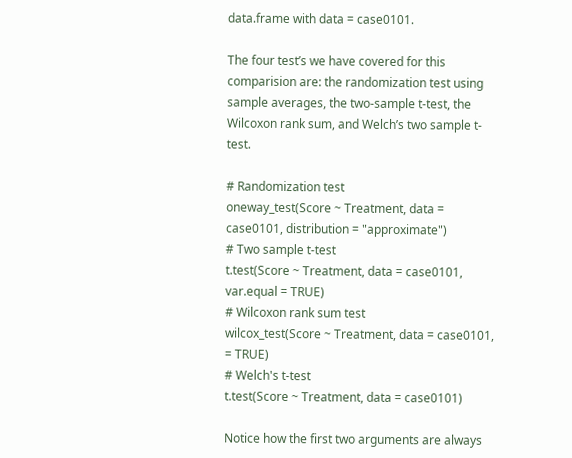data.frame with data = case0101.

The four test’s we have covered for this comparision are: the randomization test using sample averages, the two-sample t-test, the Wilcoxon rank sum, and Welch’s two sample t-test.

# Randomization test
oneway_test(Score ~ Treatment, data = case0101, distribution = "approximate")
# Two sample t-test
t.test(Score ~ Treatment, data = case0101, var.equal = TRUE)
# Wilcoxon rank sum test
wilcox_test(Score ~ Treatment, data = case0101, = TRUE)
# Welch's t-test
t.test(Score ~ Treatment, data = case0101)

Notice how the first two arguments are always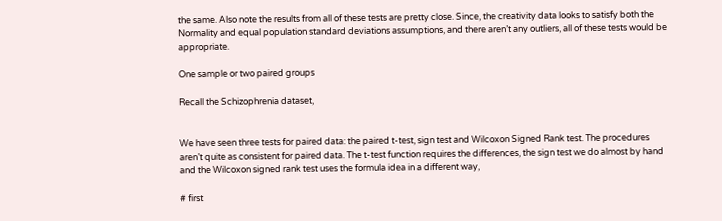the same. Also note the results from all of these tests are pretty close. Since, the creativity data looks to satisfy both the Normality and equal population standard deviations assumptions, and there aren’t any outliers, all of these tests would be appropriate.

One sample or two paired groups

Recall the Schizophrenia dataset,


We have seen three tests for paired data: the paired t-test, sign test and Wilcoxon Signed Rank test. The procedures aren’t quite as consistent for paired data. The t-test function requires the differences, the sign test we do almost by hand and the Wilcoxon signed rank test uses the formula idea in a different way,

# first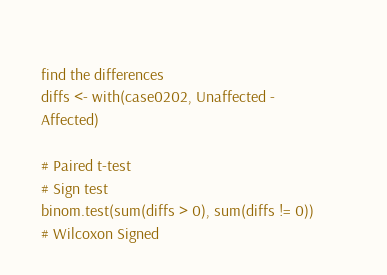find the differences
diffs <- with(case0202, Unaffected - Affected)

# Paired t-test
# Sign test
binom.test(sum(diffs > 0), sum(diffs != 0))
# Wilcoxon Signed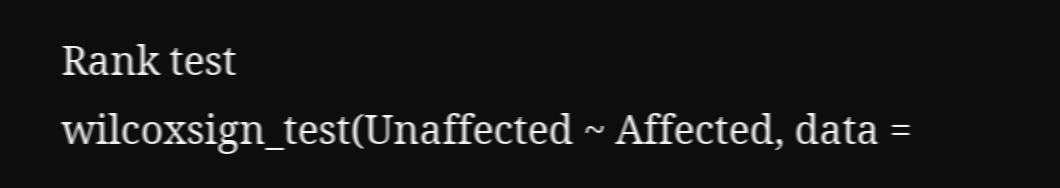Rank test
wilcoxsign_test(Unaffected ~ Affected, data =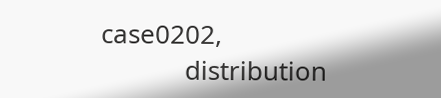case0202,
            distribution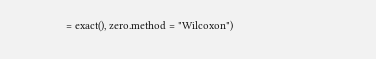= exact(), zero.method = "Wilcoxon")